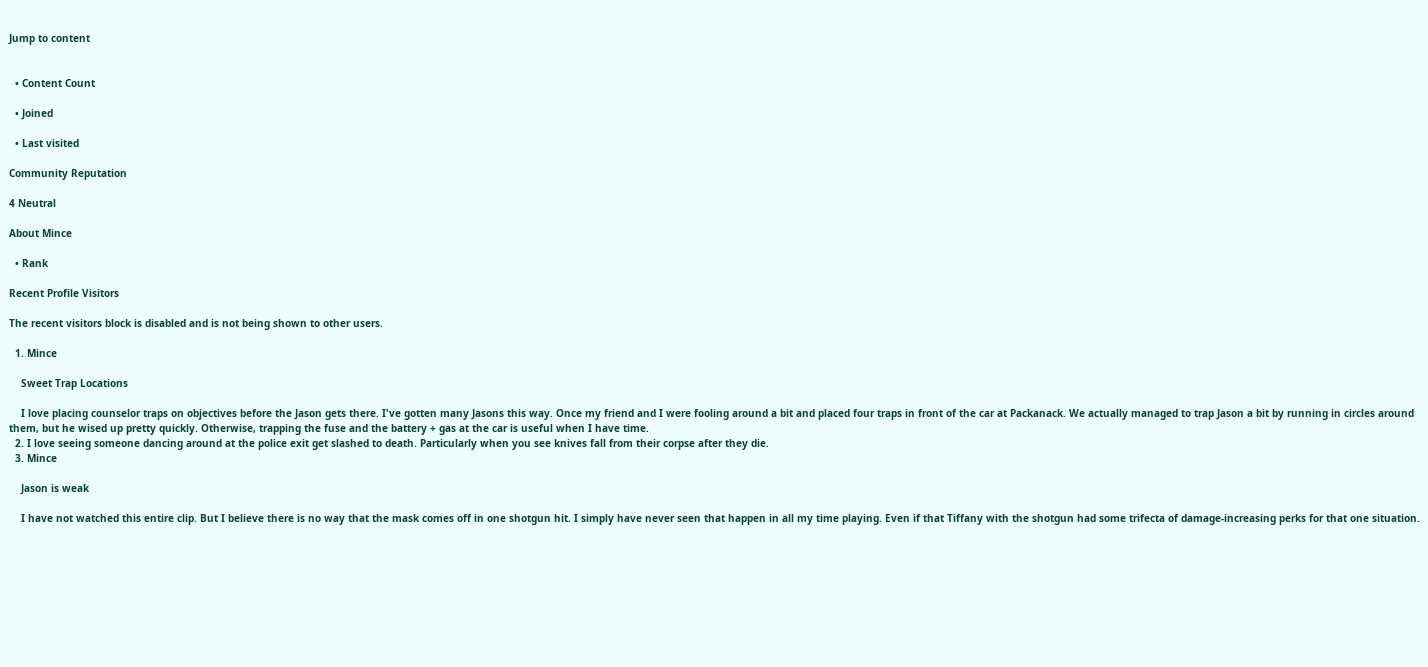Jump to content


  • Content Count

  • Joined

  • Last visited

Community Reputation

4 Neutral

About Mince

  • Rank

Recent Profile Visitors

The recent visitors block is disabled and is not being shown to other users.

  1. Mince

    Sweet Trap Locations

    I love placing counselor traps on objectives before the Jason gets there. I've gotten many Jasons this way. Once my friend and I were fooling around a bit and placed four traps in front of the car at Packanack. We actually managed to trap Jason a bit by running in circles around them, but he wised up pretty quickly. Otherwise, trapping the fuse and the battery + gas at the car is useful when I have time.
  2. I love seeing someone dancing around at the police exit get slashed to death. Particularly when you see knives fall from their corpse after they die.
  3. Mince

    Jason is weak

    I have not watched this entire clip. But I believe there is no way that the mask comes off in one shotgun hit. I simply have never seen that happen in all my time playing. Even if that Tiffany with the shotgun had some trifecta of damage-increasing perks for that one situation.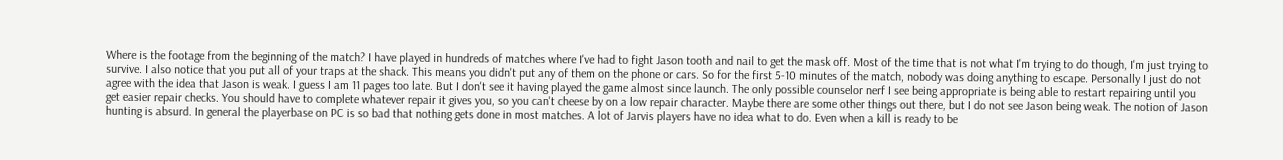Where is the footage from the beginning of the match? I have played in hundreds of matches where I've had to fight Jason tooth and nail to get the mask off. Most of the time that is not what I'm trying to do though, I'm just trying to survive. I also notice that you put all of your traps at the shack. This means you didn't put any of them on the phone or cars. So for the first 5-10 minutes of the match, nobody was doing anything to escape. Personally I just do not agree with the idea that Jason is weak. I guess I am 11 pages too late. But I don't see it having played the game almost since launch. The only possible counselor nerf I see being appropriate is being able to restart repairing until you get easier repair checks. You should have to complete whatever repair it gives you, so you can't cheese by on a low repair character. Maybe there are some other things out there, but I do not see Jason being weak. The notion of Jason hunting is absurd. In general the playerbase on PC is so bad that nothing gets done in most matches. A lot of Jarvis players have no idea what to do. Even when a kill is ready to be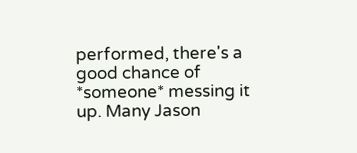performed, there's a good chance of *someone* messing it up. Many Jason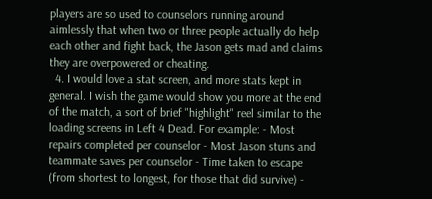players are so used to counselors running around aimlessly that when two or three people actually do help each other and fight back, the Jason gets mad and claims they are overpowered or cheating.
  4. I would love a stat screen, and more stats kept in general. I wish the game would show you more at the end of the match, a sort of brief "highlight" reel similar to the loading screens in Left 4 Dead. For example: - Most repairs completed per counselor - Most Jason stuns and teammate saves per counselor - Time taken to escape (from shortest to longest, for those that did survive) -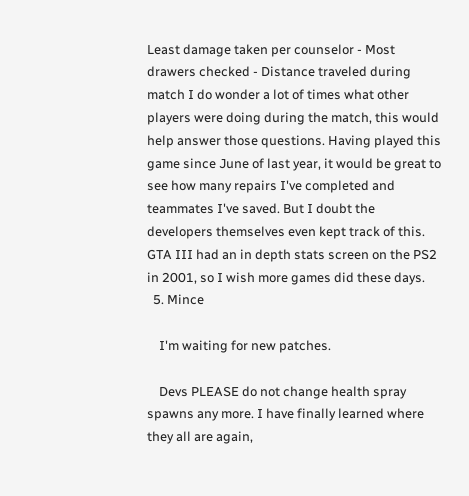Least damage taken per counselor - Most drawers checked - Distance traveled during match I do wonder a lot of times what other players were doing during the match, this would help answer those questions. Having played this game since June of last year, it would be great to see how many repairs I've completed and teammates I've saved. But I doubt the developers themselves even kept track of this. GTA III had an in depth stats screen on the PS2 in 2001, so I wish more games did these days.
  5. Mince

    I'm waiting for new patches.

    Devs PLEASE do not change health spray spawns any more. I have finally learned where they all are again,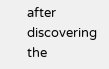after discovering the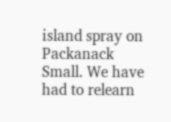island spray on Packanack Small. We have had to relearn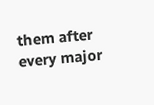them after every major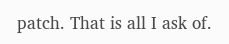patch. That is all I ask of.